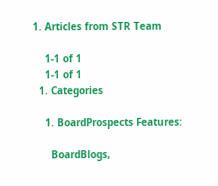1. Articles from STR Team

    1-1 of 1
    1-1 of 1
  1. Categories

    1. BoardProspects Features:

      BoardBlogs,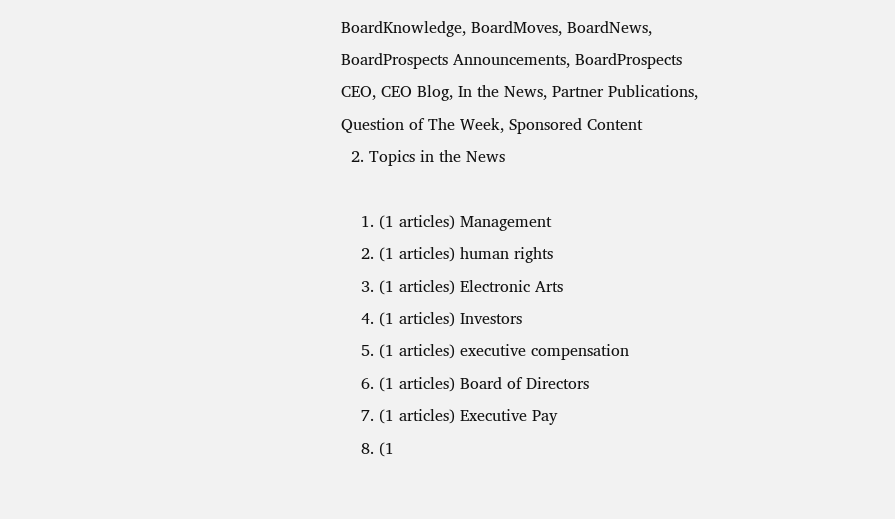BoardKnowledge, BoardMoves, BoardNews, BoardProspects Announcements, BoardProspects CEO, CEO Blog, In the News, Partner Publications, Question of The Week, Sponsored Content
  2. Topics in the News

    1. (1 articles) Management
    2. (1 articles) human rights
    3. (1 articles) Electronic Arts
    4. (1 articles) Investors
    5. (1 articles) executive compensation
    6. (1 articles) Board of Directors
    7. (1 articles) Executive Pay
    8. (1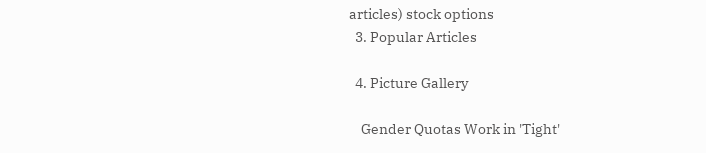articles) stock options
  3. Popular Articles

  4. Picture Gallery

    Gender Quotas Work in 'Tight'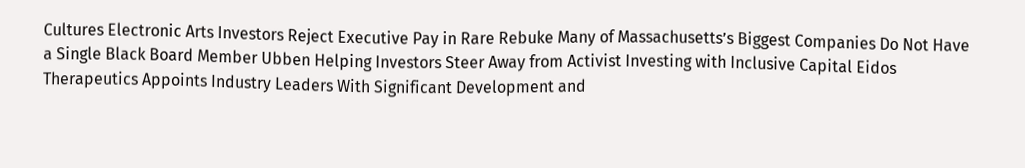Cultures Electronic Arts Investors Reject Executive Pay in Rare Rebuke Many of Massachusetts’s Biggest Companies Do Not Have a Single Black Board Member Ubben Helping Investors Steer Away from Activist Investing with Inclusive Capital Eidos Therapeutics Appoints Industry Leaders With Significant Development and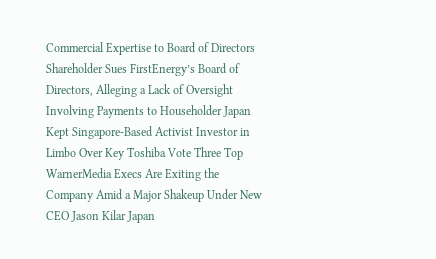Commercial Expertise to Board of Directors Shareholder Sues FirstEnergy’s Board of Directors, Alleging a Lack of Oversight Involving Payments to Householder Japan Kept Singapore-Based Activist Investor in Limbo Over Key Toshiba Vote Three Top WarnerMedia Execs Are Exiting the Company Amid a Major Shakeup Under New CEO Jason Kilar Japan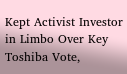Kept Activist Investor in Limbo Over Key Toshiba Vote,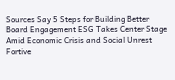Sources Say 5 Steps for Building Better Board Engagement ESG Takes Center Stage Amid Economic Crisis and Social Unrest Fortive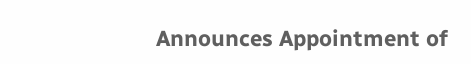Announces Appointment of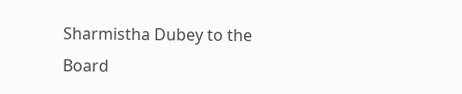Sharmistha Dubey to the Board